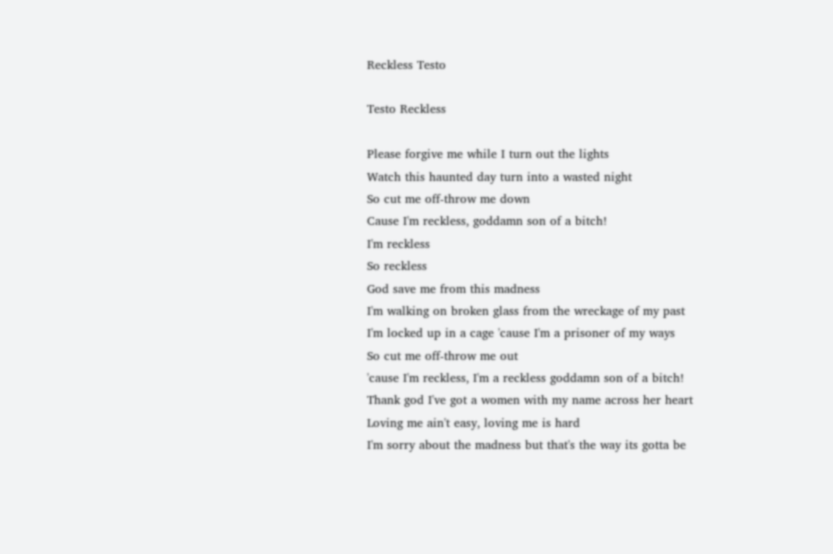Reckless Testo

Testo Reckless

Please forgive me while I turn out the lights
Watch this haunted day turn into a wasted night
So cut me off-throw me down
Cause I'm reckless, goddamn son of a bitch!
I'm reckless
So reckless
God save me from this madness
I'm walking on broken glass from the wreckage of my past
I'm locked up in a cage 'cause I'm a prisoner of my ways
So cut me off-throw me out
'cause I'm reckless, I'm a reckless goddamn son of a bitch!
Thank god I've got a women with my name across her heart
Loving me ain't easy, loving me is hard
I'm sorry about the madness but that's the way its gotta be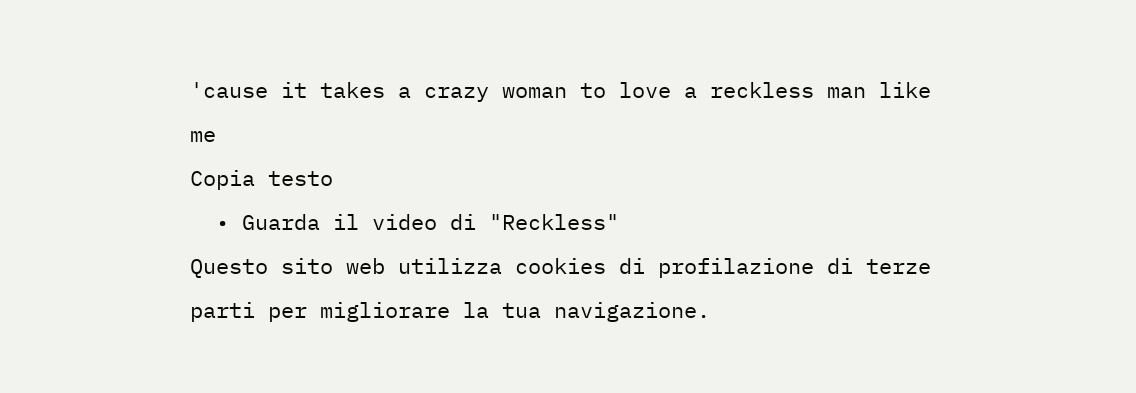'cause it takes a crazy woman to love a reckless man like me
Copia testo
  • Guarda il video di "Reckless"
Questo sito web utilizza cookies di profilazione di terze parti per migliorare la tua navigazione.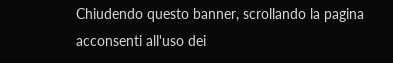Chiudendo questo banner, scrollando la pagina acconsenti all'uso dei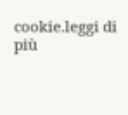cookie.leggi di più